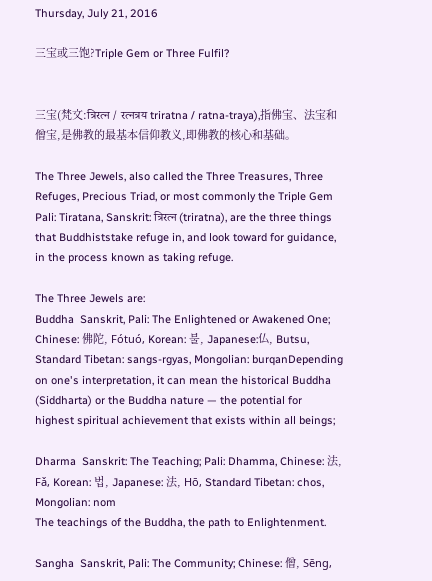Thursday, July 21, 2016

三宝或三饱?Triple Gem or Three Fulfil?


三宝(梵文:त्रिरत्न / रत्नत्रय triratna / ratna-traya),指佛宝、法宝和僧宝,是佛教的最基本信仰教义,即佛教的核心和基础。

The Three Jewels, also called the Three Treasures, Three Refuges, Precious Triad, or most commonly the Triple Gem Pali: Tiratana, Sanskrit: त्रिरत्न (triratna), are the three things that Buddhiststake refuge in, and look toward for guidance, in the process known as taking refuge.

The Three Jewels are:
Buddha  Sanskrit, Pali: The Enlightened or Awakened One; Chinese: 佛陀, Fótuó, Korean: 불, Japanese:仏, Butsu, Standard Tibetan: sangs-rgyas, Mongolian: burqanDepending on one's interpretation, it can mean the historical Buddha (Siddharta) or the Buddha nature — the potential for highest spiritual achievement that exists within all beings;

Dharma  Sanskrit: The Teaching; Pali: Dhamma, Chinese: 法, Fǎ, Korean: 법, Japanese: 法, Hō, Standard Tibetan: chos, Mongolian: nom
The teachings of the Buddha, the path to Enlightenment.

Sangha  Sanskrit, Pali: The Community; Chinese: 僧, Sēng,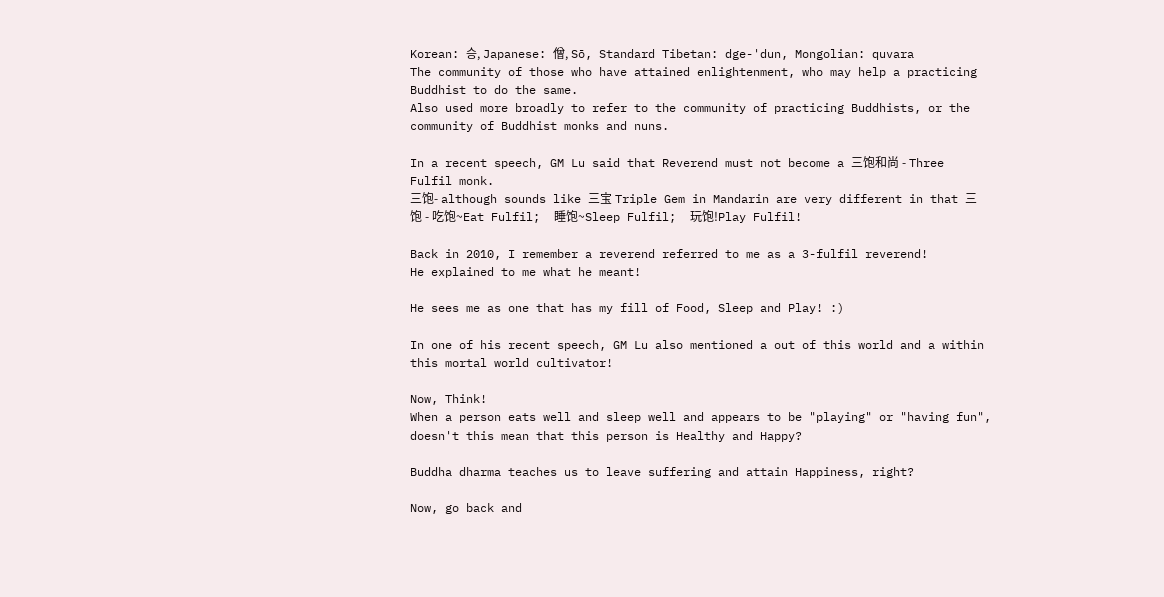Korean: 승, Japanese: 僧, Sō, Standard Tibetan: dge-'dun, Mongolian: quvara
The community of those who have attained enlightenment, who may help a practicing Buddhist to do the same.
Also used more broadly to refer to the community of practicing Buddhists, or the community of Buddhist monks and nuns.

In a recent speech, GM Lu said that Reverend must not become a 三饱和尚 - Three Fulfil monk.
三饱- although sounds like 三宝 Triple Gem in Mandarin are very different in that 三饱 - 吃饱~Eat Fulfil;  睡饱~Sleep Fulfil;  玩饱!Play Fulfil!

Back in 2010, I remember a reverend referred to me as a 3-fulfil reverend!
He explained to me what he meant!

He sees me as one that has my fill of Food, Sleep and Play! :)

In one of his recent speech, GM Lu also mentioned a out of this world and a within this mortal world cultivator!

Now, Think!
When a person eats well and sleep well and appears to be "playing" or "having fun", doesn't this mean that this person is Healthy and Happy?

Buddha dharma teaches us to leave suffering and attain Happiness, right?

Now, go back and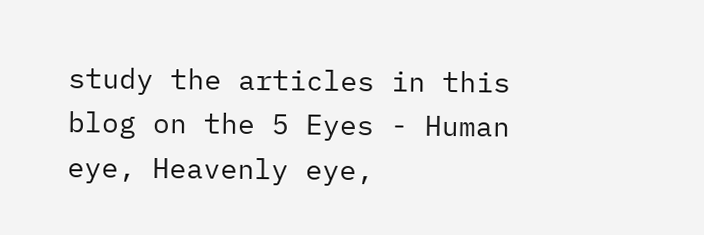study the articles in this blog on the 5 Eyes - Human eye, Heavenly eye,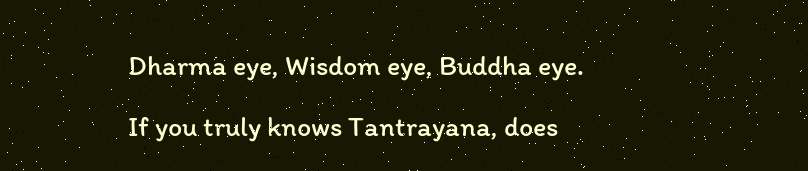Dharma eye, Wisdom eye, Buddha eye.

If you truly knows Tantrayana, does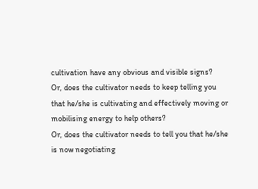cultivation have any obvious and visible signs?
Or, does the cultivator needs to keep telling you that he/she is cultivating and effectively moving or mobilising energy to help others?
Or, does the cultivator needs to tell you that he/she is now negotiating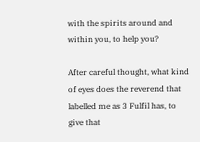with the spirits around and within you, to help you?

After careful thought, what kind of eyes does the reverend that labelled me as 3 Fulfil has, to give that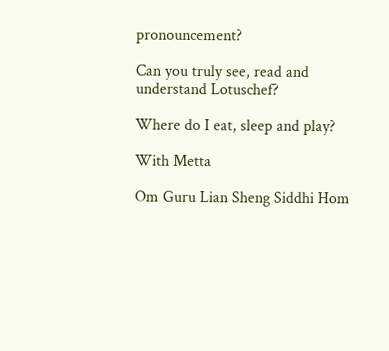pronouncement?

Can you truly see, read and understand Lotuschef?

Where do I eat, sleep and play?

With Metta

Om Guru Lian Sheng Siddhi Hom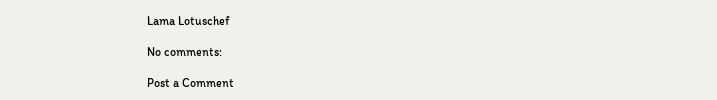Lama Lotuschef

No comments:

Post a Comment